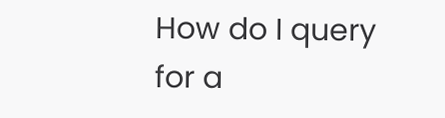How do I query for a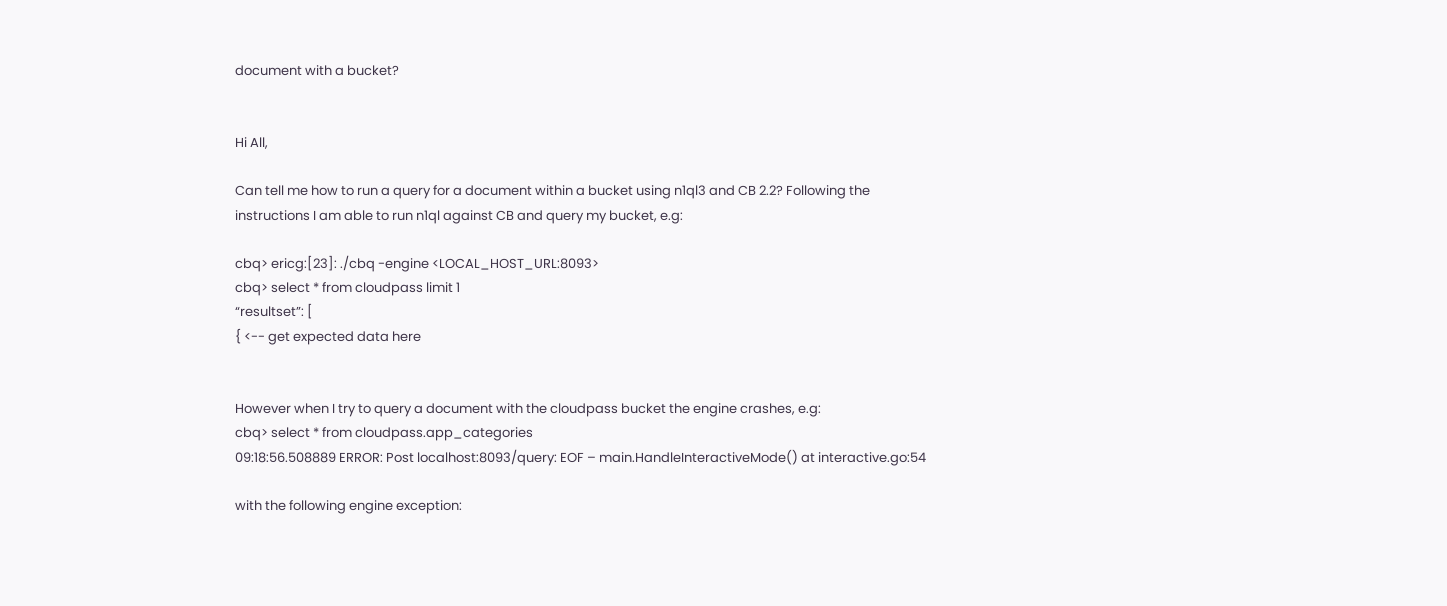document with a bucket?


Hi All,

Can tell me how to run a query for a document within a bucket using n1ql3 and CB 2.2? Following the instructions I am able to run n1ql against CB and query my bucket, e.g:

cbq> ericg:[23]: ./cbq -engine <LOCAL_HOST_URL:8093>
cbq> select * from cloudpass limit 1
“resultset”: [
{ <-- get expected data here


However when I try to query a document with the cloudpass bucket the engine crashes, e.g:
cbq> select * from cloudpass.app_categories
09:18:56.508889 ERROR: Post localhost:8093/query: EOF – main.HandleInteractiveMode() at interactive.go:54

with the following engine exception: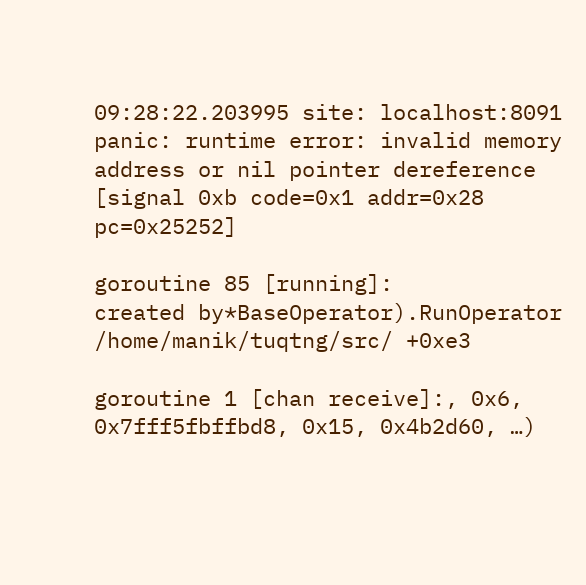09:28:22.203995 site: localhost:8091
panic: runtime error: invalid memory address or nil pointer dereference
[signal 0xb code=0x1 addr=0x28 pc=0x25252]

goroutine 85 [running]:
created by*BaseOperator).RunOperator
/home/manik/tuqtng/src/ +0xe3

goroutine 1 [chan receive]:, 0x6, 0x7fff5fbffbd8, 0x15, 0x4b2d60, …)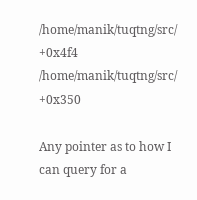/home/manik/tuqtng/src/ +0x4f4
/home/manik/tuqtng/src/ +0x350

Any pointer as to how I can query for a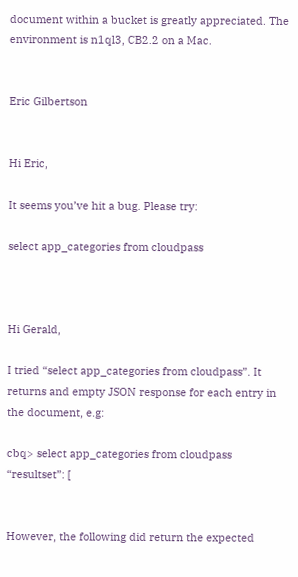document within a bucket is greatly appreciated. The environment is n1ql3, CB2.2 on a Mac.


Eric Gilbertson


Hi Eric,

It seems you’ve hit a bug. Please try:

select app_categories from cloudpass



Hi Gerald,

I tried “select app_categories from cloudpass”. It returns and empty JSON response for each entry in the document, e.g:

cbq> select app_categories from cloudpass
“resultset”: [


However, the following did return the expected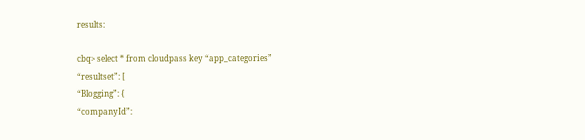results:

cbq> select * from cloudpass key “app_categories”
“resultset”: [
“Blogging”: {
“companyId”: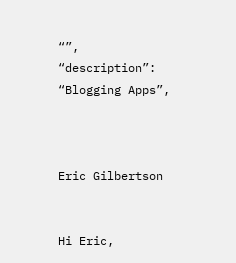“”,
“description”: “Blogging Apps”,



Eric Gilbertson


Hi Eric,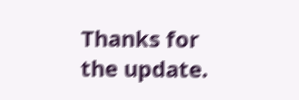Thanks for the update.